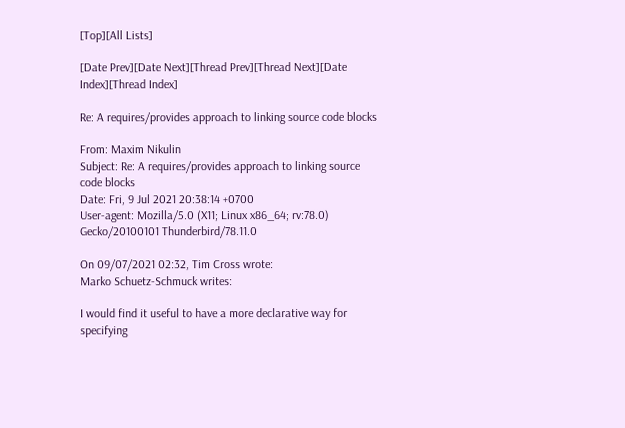[Top][All Lists]

[Date Prev][Date Next][Thread Prev][Thread Next][Date Index][Thread Index]

Re: A requires/provides approach to linking source code blocks

From: Maxim Nikulin
Subject: Re: A requires/provides approach to linking source code blocks
Date: Fri, 9 Jul 2021 20:38:14 +0700
User-agent: Mozilla/5.0 (X11; Linux x86_64; rv:78.0) Gecko/20100101 Thunderbird/78.11.0

On 09/07/2021 02:32, Tim Cross wrote:
Marko Schuetz-Schmuck writes:

I would find it useful to have a more declarative way for specifying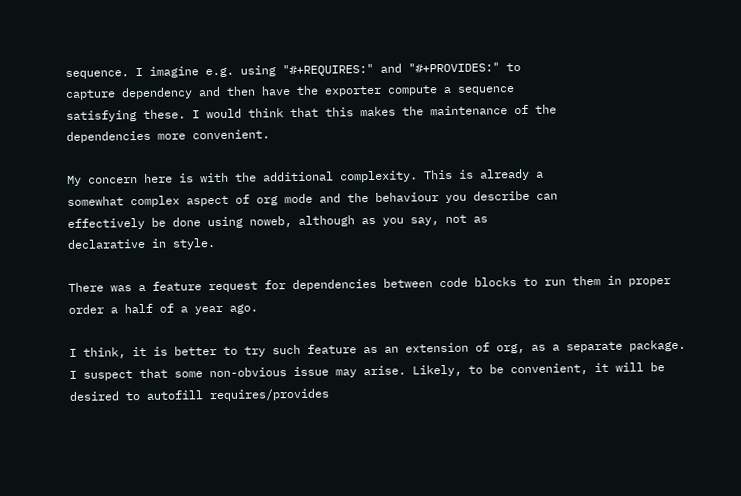sequence. I imagine e.g. using "#+REQUIRES:" and "#+PROVIDES:" to
capture dependency and then have the exporter compute a sequence
satisfying these. I would think that this makes the maintenance of the
dependencies more convenient.

My concern here is with the additional complexity. This is already a
somewhat complex aspect of org mode and the behaviour you describe can
effectively be done using noweb, although as you say, not as
declarative in style.

There was a feature request for dependencies between code blocks to run them in proper order a half of a year ago.

I think, it is better to try such feature as an extension of org, as a separate package. I suspect that some non-obvious issue may arise. Likely, to be convenient, it will be desired to autofill requires/provides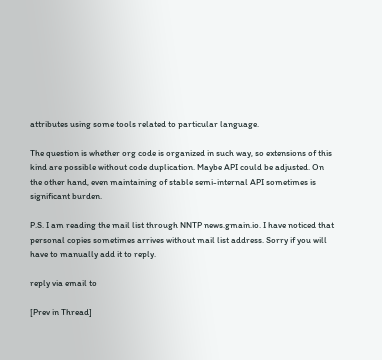attributes using some tools related to particular language.

The question is whether org code is organized in such way, so extensions of this kind are possible without code duplication. Maybe API could be adjusted. On the other hand, even maintaining of stable semi-internal API sometimes is significant burden.

P.S. I am reading the mail list through NNTP news.gmain.io. I have noticed that personal copies sometimes arrives without mail list address. Sorry if you will have to manually add it to reply.

reply via email to

[Prev in Thread]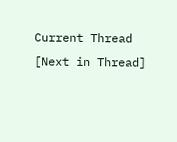Current Thread [Next in Thread]